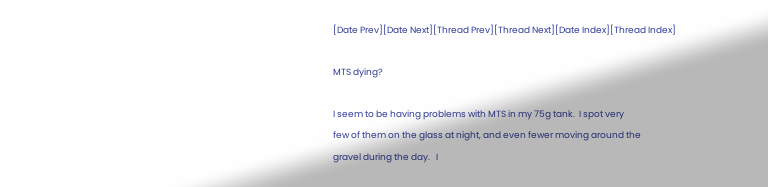[Date Prev][Date Next][Thread Prev][Thread Next][Date Index][Thread Index]

MTS dying?

I seem to be having problems with MTS in my 75g tank.  I spot very
few of them on the glass at night, and even fewer moving around the
gravel during the day.   I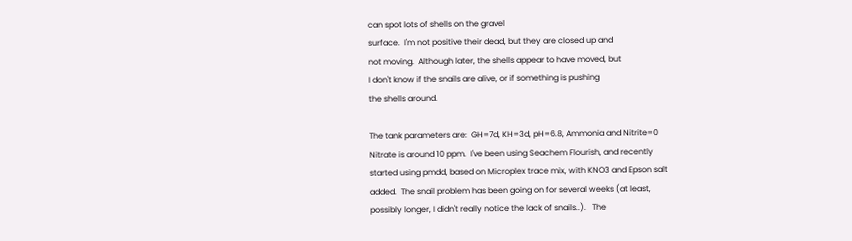can spot lots of shells on the gravel
surface.  I'm not positive their dead, but they are closed up and
not moving.  Although later, the shells appear to have moved, but
I don't know if the snails are alive, or if something is pushing
the shells around.

The tank parameters are:  GH=7d, KH=3d, pH=6.8, Ammonia and Nitrite=0
Nitrate is around 10 ppm.  I've been using Seachem Flourish, and recently
started using pmdd, based on Microplex trace mix, with KNO3 and Epson salt
added.  The snail problem has been going on for several weeks (at least,
possibly longer, I didn't really notice the lack of snails..).   The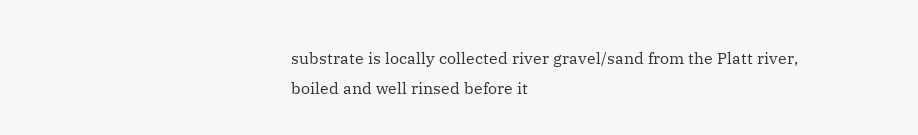substrate is locally collected river gravel/sand from the Platt river,
boiled and well rinsed before it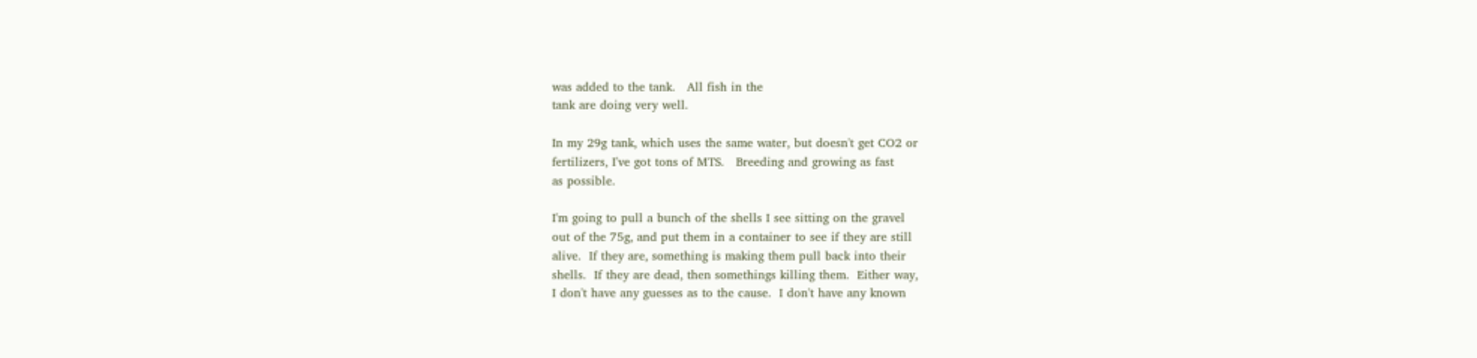was added to the tank.   All fish in the
tank are doing very well.

In my 29g tank, which uses the same water, but doesn't get CO2 or
fertilizers, I've got tons of MTS.   Breeding and growing as fast
as possible.

I'm going to pull a bunch of the shells I see sitting on the gravel
out of the 75g, and put them in a container to see if they are still
alive.  If they are, something is making them pull back into their
shells.  If they are dead, then somethings killing them.  Either way,
I don't have any guesses as to the cause.  I don't have any known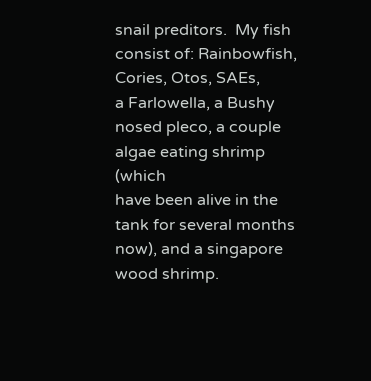snail preditors.  My fish consist of: Rainbowfish, Cories, Otos, SAEs,
a Farlowella, a Bushy nosed pleco, a couple algae eating shrimp (which
have been alive in the tank for several months now), and a singapore
wood shrimp.